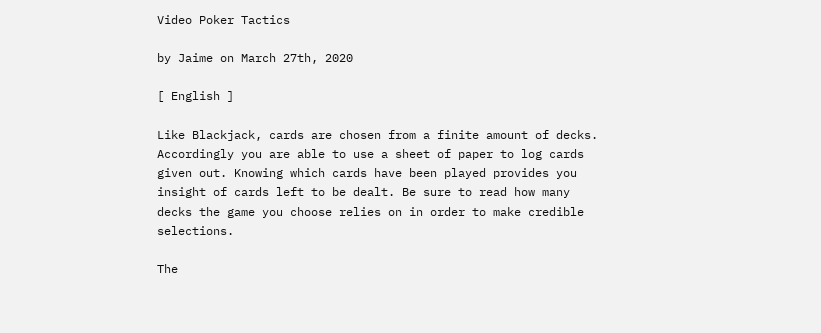Video Poker Tactics

by Jaime on March 27th, 2020

[ English ]

Like Blackjack, cards are chosen from a finite amount of decks. Accordingly you are able to use a sheet of paper to log cards given out. Knowing which cards have been played provides you insight of cards left to be dealt. Be sure to read how many decks the game you choose relies on in order to make credible selections.

The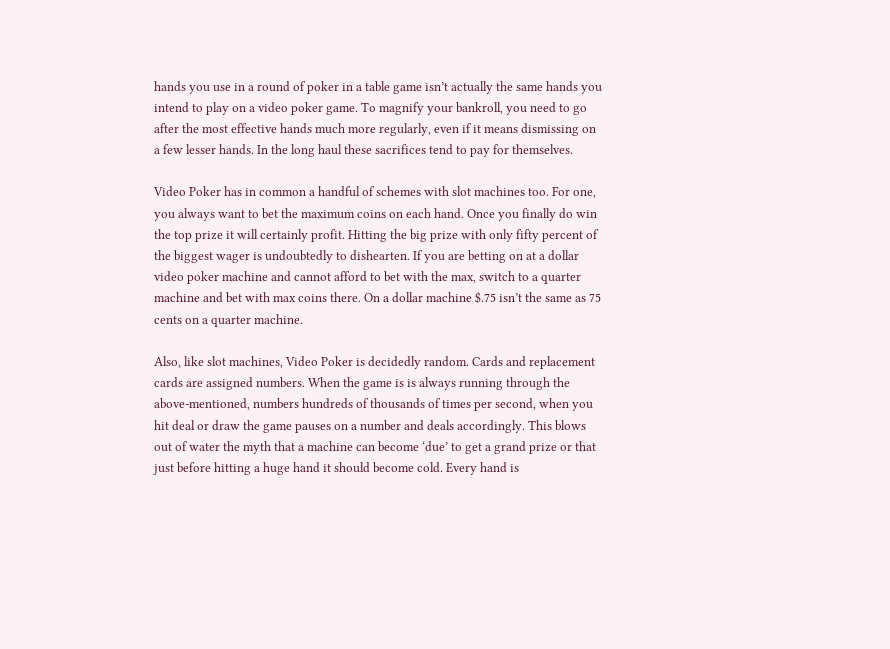hands you use in a round of poker in a table game isn’t actually the same hands you intend to play on a video poker game. To magnify your bankroll, you need to go after the most effective hands much more regularly, even if it means dismissing on a few lesser hands. In the long haul these sacrifices tend to pay for themselves.

Video Poker has in common a handful of schemes with slot machines too. For one, you always want to bet the maximum coins on each hand. Once you finally do win the top prize it will certainly profit. Hitting the big prize with only fifty percent of the biggest wager is undoubtedly to dishearten. If you are betting on at a dollar video poker machine and cannot afford to bet with the max, switch to a quarter machine and bet with max coins there. On a dollar machine $.75 isn’t the same as 75 cents on a quarter machine.

Also, like slot machines, Video Poker is decidedly random. Cards and replacement cards are assigned numbers. When the game is is always running through the above-mentioned, numbers hundreds of thousands of times per second, when you hit deal or draw the game pauses on a number and deals accordingly. This blows out of water the myth that a machine can become ‘due’ to get a grand prize or that just before hitting a huge hand it should become cold. Every hand is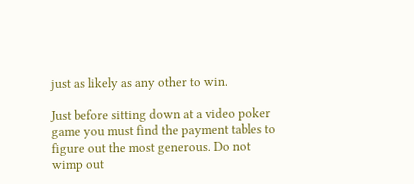just as likely as any other to win.

Just before sitting down at a video poker game you must find the payment tables to figure out the most generous. Do not wimp out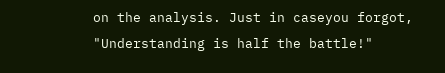on the analysis. Just in caseyou forgot, "Understanding is half the battle!"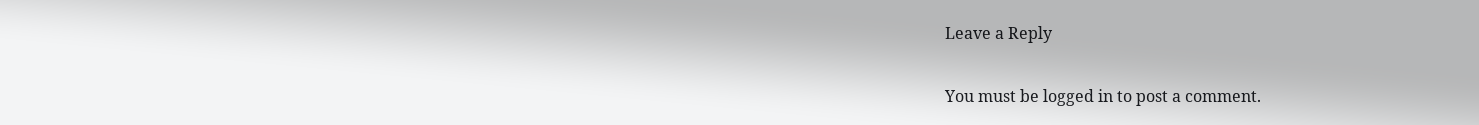Leave a Reply

You must be logged in to post a comment.